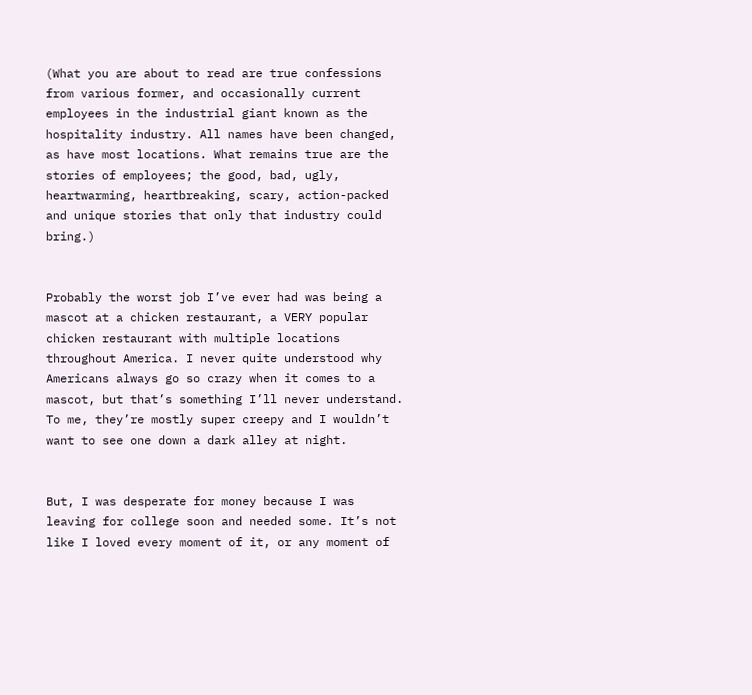(What you are about to read are true confessions from various former, and occasionally current employees in the industrial giant known as the hospitality industry. All names have been changed, as have most locations. What remains true are the stories of employees; the good, bad, ugly, heartwarming, heartbreaking, scary, action-packed and unique stories that only that industry could bring.)


Probably the worst job I’ve ever had was being a mascot at a chicken restaurant, a VERY popular chicken restaurant with multiple locations throughout America. I never quite understood why Americans always go so crazy when it comes to a mascot, but that’s something I’ll never understand. To me, they’re mostly super creepy and I wouldn’t want to see one down a dark alley at night.


But, I was desperate for money because I was leaving for college soon and needed some. It’s not like I loved every moment of it, or any moment of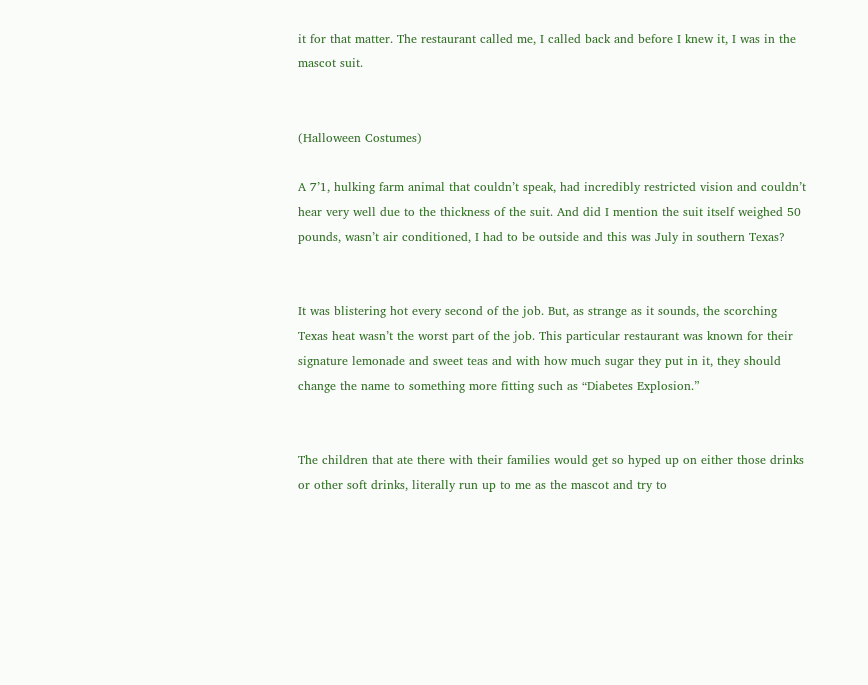it for that matter. The restaurant called me, I called back and before I knew it, I was in the mascot suit.


(Halloween Costumes)

A 7’1, hulking farm animal that couldn’t speak, had incredibly restricted vision and couldn’t hear very well due to the thickness of the suit. And did I mention the suit itself weighed 50 pounds, wasn’t air conditioned, I had to be outside and this was July in southern Texas?


It was blistering hot every second of the job. But, as strange as it sounds, the scorching Texas heat wasn’t the worst part of the job. This particular restaurant was known for their signature lemonade and sweet teas and with how much sugar they put in it, they should change the name to something more fitting such as “Diabetes Explosion.”


The children that ate there with their families would get so hyped up on either those drinks or other soft drinks, literally run up to me as the mascot and try to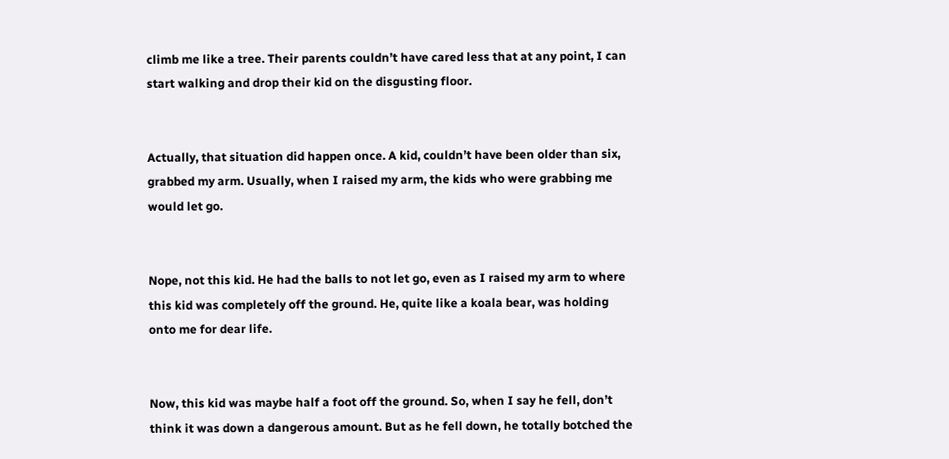climb me like a tree. Their parents couldn’t have cared less that at any point, I can start walking and drop their kid on the disgusting floor.


Actually, that situation did happen once. A kid, couldn’t have been older than six, grabbed my arm. Usually, when I raised my arm, the kids who were grabbing me would let go.


Nope, not this kid. He had the balls to not let go, even as I raised my arm to where this kid was completely off the ground. He, quite like a koala bear, was holding onto me for dear life.


Now, this kid was maybe half a foot off the ground. So, when I say he fell, don’t think it was down a dangerous amount. But as he fell down, he totally botched the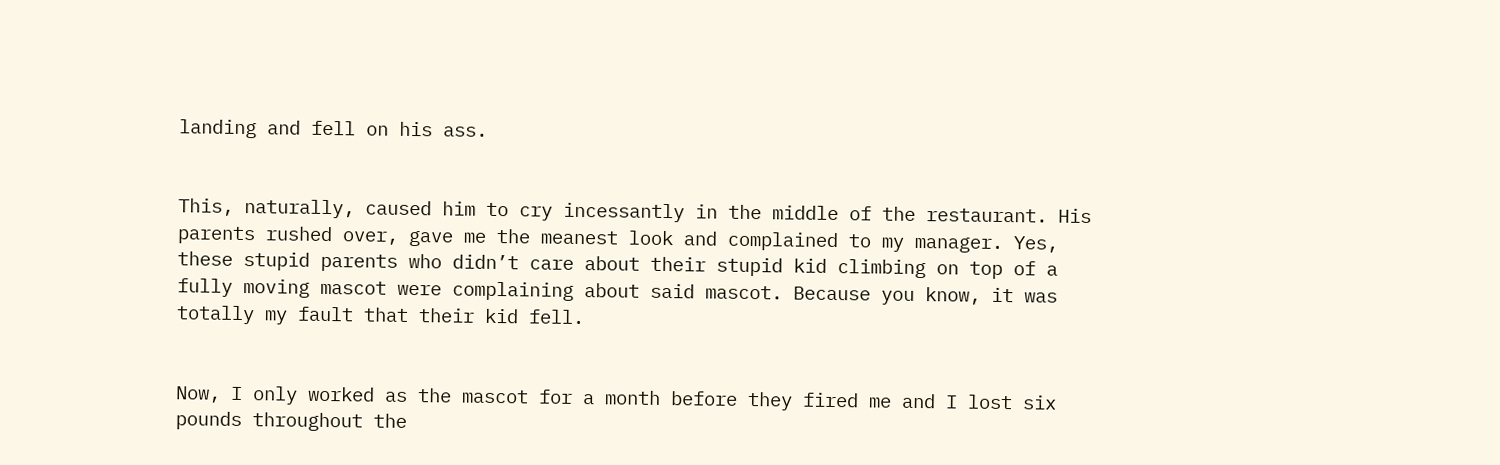landing and fell on his ass.


This, naturally, caused him to cry incessantly in the middle of the restaurant. His parents rushed over, gave me the meanest look and complained to my manager. Yes, these stupid parents who didn’t care about their stupid kid climbing on top of a fully moving mascot were complaining about said mascot. Because you know, it was totally my fault that their kid fell.


Now, I only worked as the mascot for a month before they fired me and I lost six pounds throughout the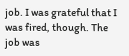job. I was grateful that I was fired, though. The job was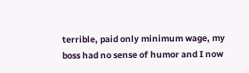terrible, paid only minimum wage, my boss had no sense of humor and I now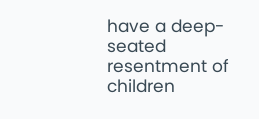have a deep-seated resentment of children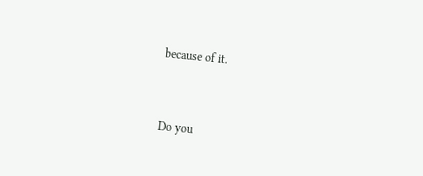because of it.


Do you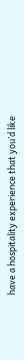have a hospitality experience that you’d like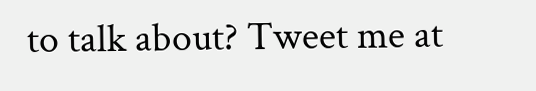to talk about? Tweet me at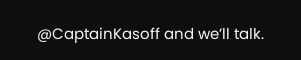@CaptainKasoff and we’ll talk.